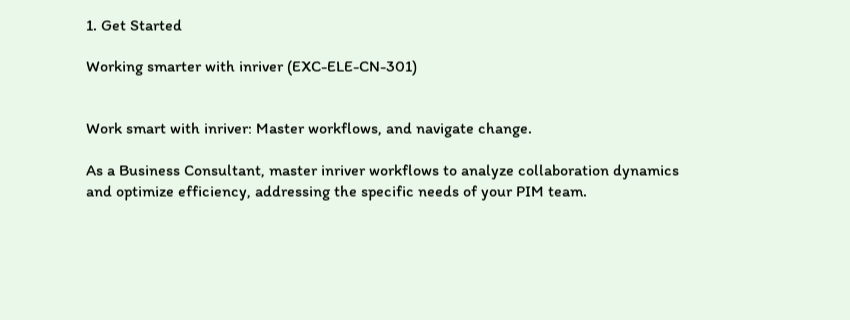1. Get Started

Working smarter with inriver (EXC-ELE-CN-301)


Work smart with inriver: Master workflows, and navigate change.

As a Business Consultant, master inriver workflows to analyze collaboration dynamics and optimize efficiency, addressing the specific needs of your PIM team.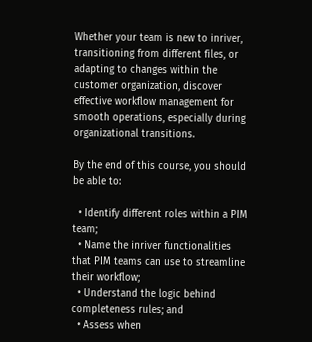Whether your team is new to inriver, transitioning from different files, or adapting to changes within the customer organization, discover effective workflow management for smooth operations, especially during organizational transitions.

By the end of this course, you should be able to:

  • Identify different roles within a PIM team;
  • Name the inriver functionalities that PIM teams can use to streamline their workflow;
  • Understand the logic behind completeness rules; and
  • Assess when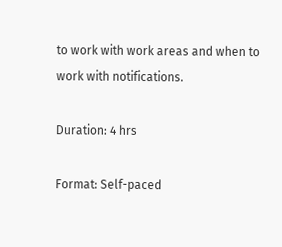to work with work areas and when to work with notifications.

Duration: 4 hrs

Format: Self-paced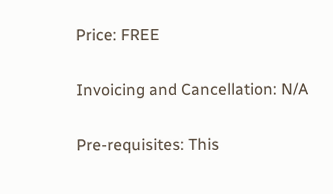Price: FREE

Invoicing and Cancellation: N/A

Pre-requisites: This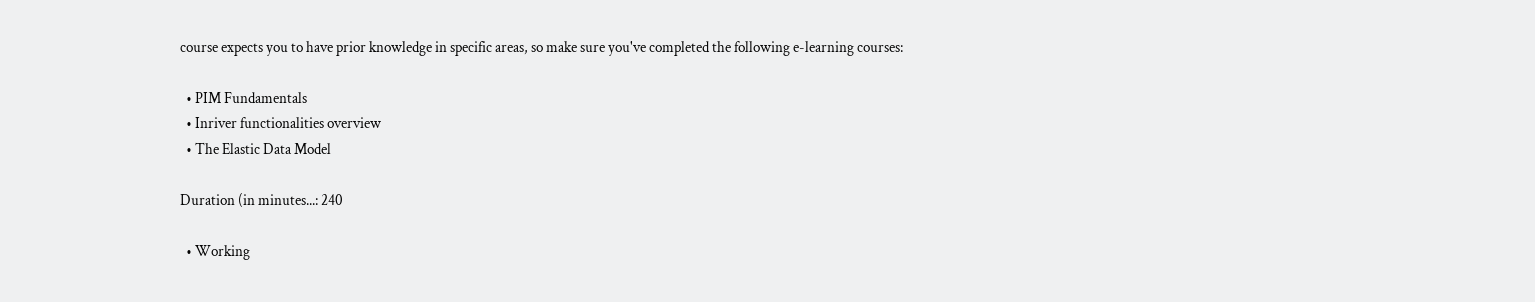course expects you to have prior knowledge in specific areas, so make sure you've completed the following e-learning courses:

  • PIM Fundamentals
  • Inriver functionalities overview
  • The Elastic Data Model

Duration (in minutes...: 240

  • Working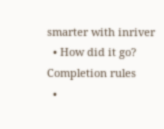smarter with inriver
  • How did it go?
Completion rules
  •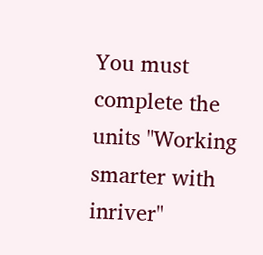You must complete the units "Working smarter with inriver"